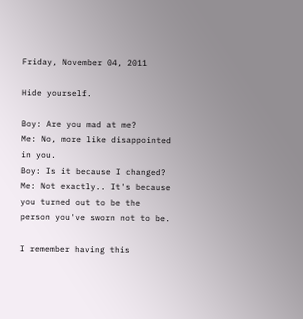Friday, November 04, 2011

Hide yourself.

Boy: Are you mad at me?
Me: No, more like disappointed in you.
Boy: Is it because I changed?
Me: Not exactly.. It's because you turned out to be the person you've sworn not to be.

I remember having this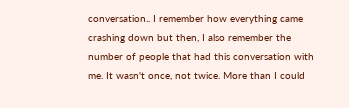conversation.. I remember how everything came crashing down but then, I also remember the number of people that had this conversation with me. It wasn't once, not twice. More than I could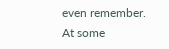even remember. At some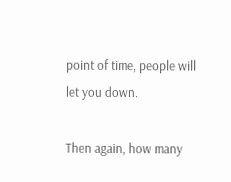point of time, people will let you down.

Then again, how many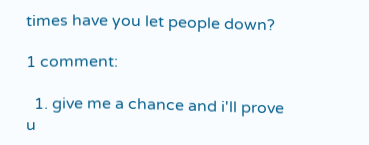times have you let people down?

1 comment:

  1. give me a chance and i'll prove u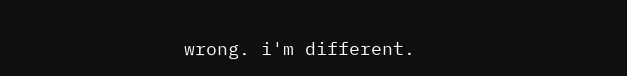wrong. i'm different.